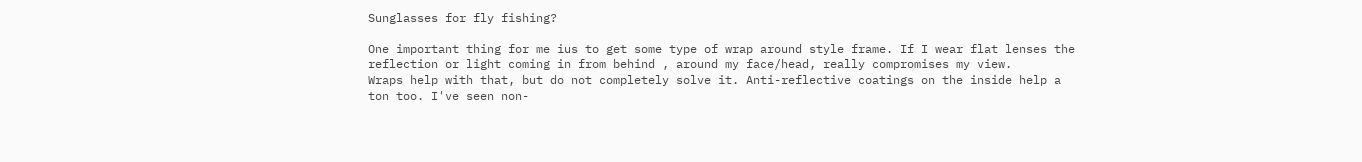Sunglasses for fly fishing?

One important thing for me ius to get some type of wrap around style frame. If I wear flat lenses the reflection or light coming in from behind , around my face/head, really compromises my view.
Wraps help with that, but do not completely solve it. Anti-reflective coatings on the inside help a ton too. I've seen non-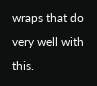wraps that do very well with this.